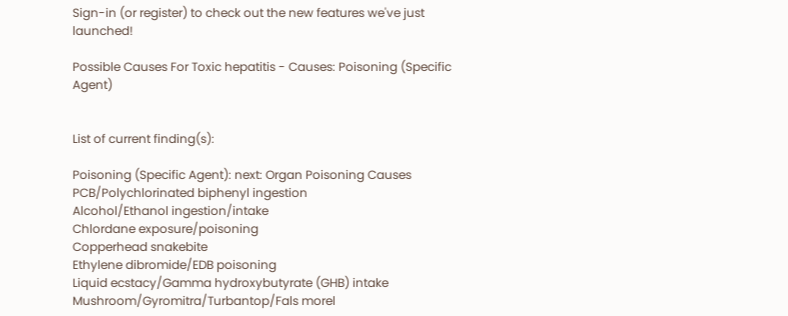Sign-in (or register) to check out the new features we've just launched!

Possible Causes For Toxic hepatitis - Causes: Poisoning (Specific Agent)


List of current finding(s):

Poisoning (Specific Agent): next: Organ Poisoning Causes
PCB/Polychlorinated biphenyl ingestion
Alcohol/Ethanol ingestion/intake
Chlordane exposure/poisoning
Copperhead snakebite
Ethylene dibromide/EDB poisoning
Liquid ecstacy/Gamma hydroxybutyrate (GHB) intake
Mushroom/Gyromitra/Turbantop/Fals morel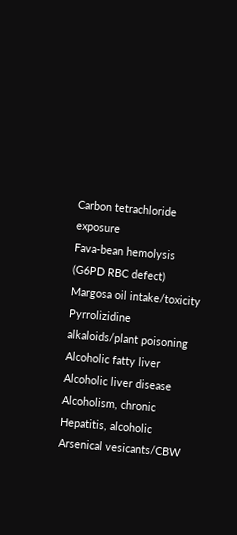Carbon tetrachloride exposure
Fava-bean hemolysis (G6PD RBC defect)
Margosa oil intake/toxicity
Pyrrolizidine alkaloids/plant poisoning
Alcoholic fatty liver
Alcoholic liver disease
Alcoholism, chronic
Hepatitis, alcoholic
Arsenical vesicants/CBW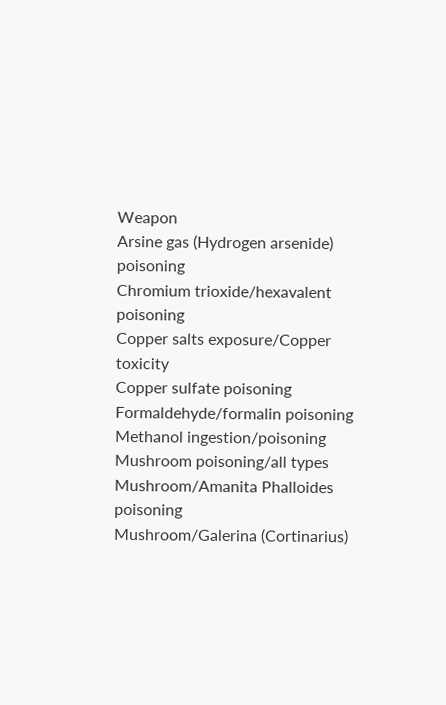Weapon
Arsine gas (Hydrogen arsenide) poisoning
Chromium trioxide/hexavalent poisoning
Copper salts exposure/Copper toxicity
Copper sulfate poisoning
Formaldehyde/formalin poisoning
Methanol ingestion/poisoning
Mushroom poisoning/all types
Mushroom/Amanita Phalloides poisoning
Mushroom/Galerina (Cortinarius)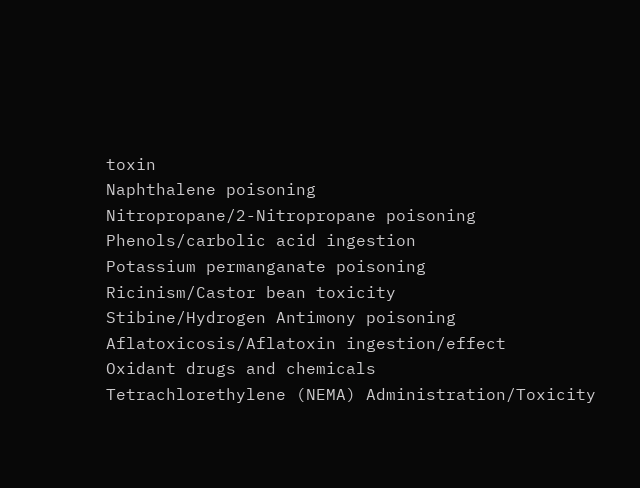toxin
Naphthalene poisoning
Nitropropane/2-Nitropropane poisoning
Phenols/carbolic acid ingestion
Potassium permanganate poisoning
Ricinism/Castor bean toxicity
Stibine/Hydrogen Antimony poisoning
Aflatoxicosis/Aflatoxin ingestion/effect
Oxidant drugs and chemicals
Tetrachlorethylene (NEMA) Administration/Toxicity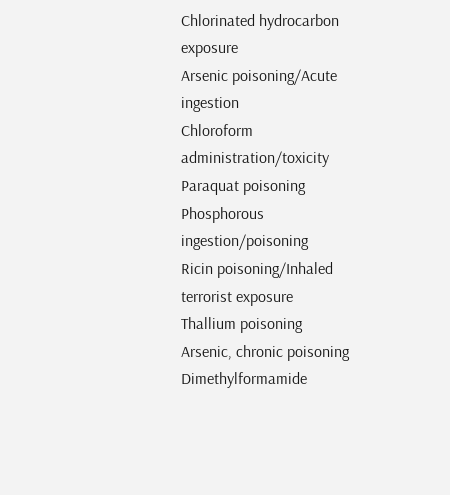Chlorinated hydrocarbon exposure
Arsenic poisoning/Acute ingestion
Chloroform administration/toxicity
Paraquat poisoning
Phosphorous ingestion/poisoning
Ricin poisoning/Inhaled terrorist exposure
Thallium poisoning
Arsenic, chronic poisoning
Dimethylformamide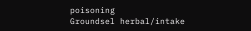poisoning
Groundsel herbal/intake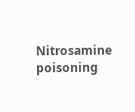Nitrosamine poisoning